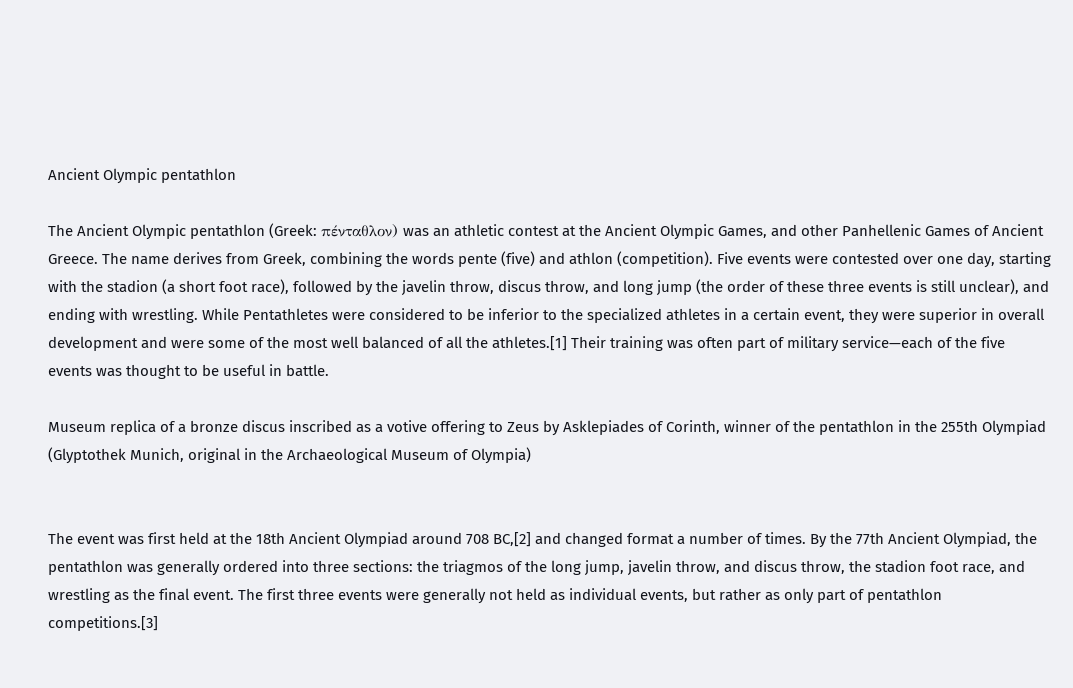Ancient Olympic pentathlon

The Ancient Olympic pentathlon (Greek: πένταθλον) was an athletic contest at the Ancient Olympic Games, and other Panhellenic Games of Ancient Greece. The name derives from Greek, combining the words pente (five) and athlon (competition). Five events were contested over one day, starting with the stadion (a short foot race), followed by the javelin throw, discus throw, and long jump (the order of these three events is still unclear), and ending with wrestling. While Pentathletes were considered to be inferior to the specialized athletes in a certain event, they were superior in overall development and were some of the most well balanced of all the athletes.[1] Their training was often part of military service—each of the five events was thought to be useful in battle.

Museum replica of a bronze discus inscribed as a votive offering to Zeus by Asklepiades of Corinth, winner of the pentathlon in the 255th Olympiad (Glyptothek Munich, original in the Archaeological Museum of Olympia)


The event was first held at the 18th Ancient Olympiad around 708 BC,[2] and changed format a number of times. By the 77th Ancient Olympiad, the pentathlon was generally ordered into three sections: the triagmos of the long jump, javelin throw, and discus throw, the stadion foot race, and wrestling as the final event. The first three events were generally not held as individual events, but rather as only part of pentathlon competitions.[3]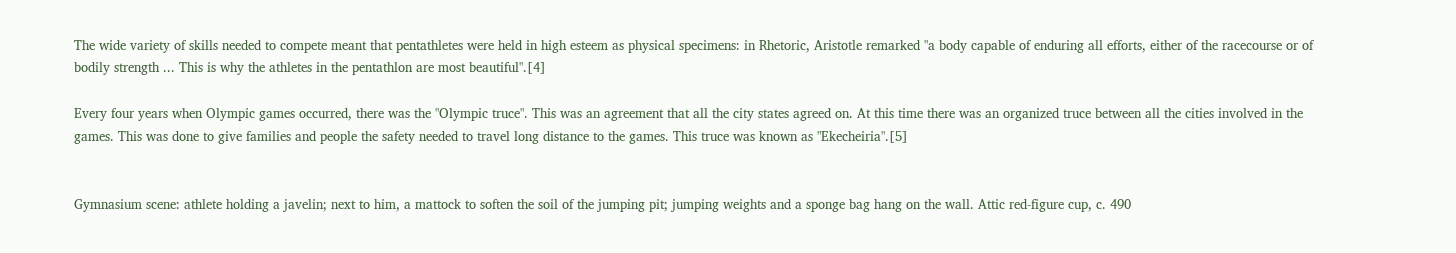The wide variety of skills needed to compete meant that pentathletes were held in high esteem as physical specimens: in Rhetoric, Aristotle remarked "a body capable of enduring all efforts, either of the racecourse or of bodily strength ... This is why the athletes in the pentathlon are most beautiful".[4]

Every four years when Olympic games occurred, there was the "Olympic truce". This was an agreement that all the city states agreed on. At this time there was an organized truce between all the cities involved in the games. This was done to give families and people the safety needed to travel long distance to the games. This truce was known as "Ekecheiria".[5]


Gymnasium scene: athlete holding a javelin; next to him, a mattock to soften the soil of the jumping pit; jumping weights and a sponge bag hang on the wall. Attic red-figure cup, c. 490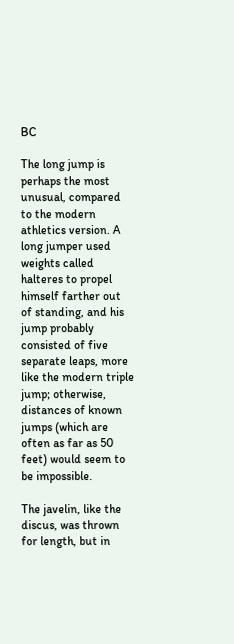BC

The long jump is perhaps the most unusual, compared to the modern athletics version. A long jumper used weights called halteres to propel himself farther out of standing, and his jump probably consisted of five separate leaps, more like the modern triple jump; otherwise, distances of known jumps (which are often as far as 50 feet) would seem to be impossible.

The javelin, like the discus, was thrown for length, but in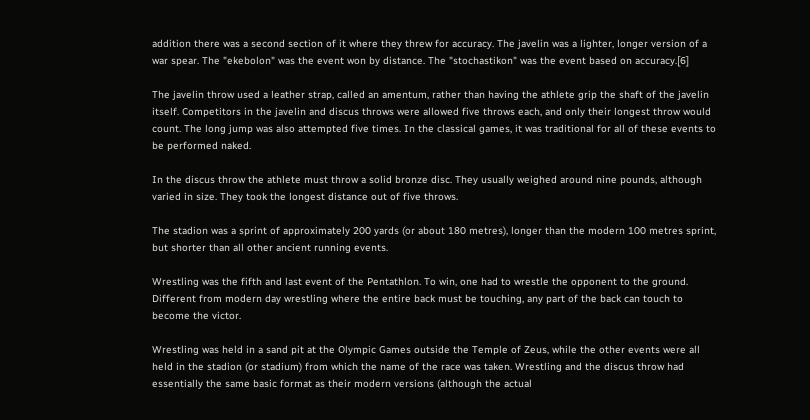addition there was a second section of it where they threw for accuracy. The javelin was a lighter, longer version of a war spear. The "ekebolon" was the event won by distance. The "stochastikon" was the event based on accuracy.[6]

The javelin throw used a leather strap, called an amentum, rather than having the athlete grip the shaft of the javelin itself. Competitors in the javelin and discus throws were allowed five throws each, and only their longest throw would count. The long jump was also attempted five times. In the classical games, it was traditional for all of these events to be performed naked.

In the discus throw the athlete must throw a solid bronze disc. They usually weighed around nine pounds, although varied in size. They took the longest distance out of five throws.

The stadion was a sprint of approximately 200 yards (or about 180 metres), longer than the modern 100 metres sprint, but shorter than all other ancient running events.

Wrestling was the fifth and last event of the Pentathlon. To win, one had to wrestle the opponent to the ground. Different from modern day wrestling where the entire back must be touching, any part of the back can touch to become the victor.

Wrestling was held in a sand pit at the Olympic Games outside the Temple of Zeus, while the other events were all held in the stadion (or stadium) from which the name of the race was taken. Wrestling and the discus throw had essentially the same basic format as their modern versions (although the actual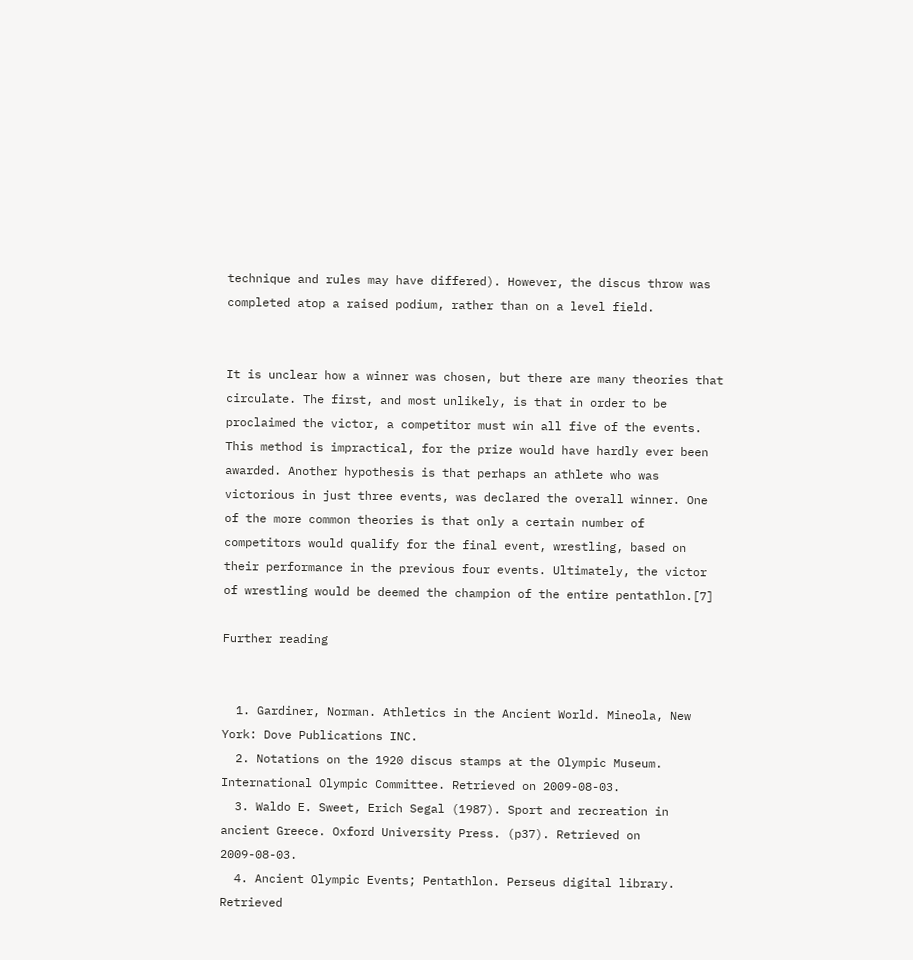technique and rules may have differed). However, the discus throw was completed atop a raised podium, rather than on a level field.


It is unclear how a winner was chosen, but there are many theories that circulate. The first, and most unlikely, is that in order to be proclaimed the victor, a competitor must win all five of the events. This method is impractical, for the prize would have hardly ever been awarded. Another hypothesis is that perhaps an athlete who was victorious in just three events, was declared the overall winner. One of the more common theories is that only a certain number of competitors would qualify for the final event, wrestling, based on their performance in the previous four events. Ultimately, the victor of wrestling would be deemed the champion of the entire pentathlon.[7]

Further reading


  1. Gardiner, Norman. Athletics in the Ancient World. Mineola, New York: Dove Publications INC.
  2. Notations on the 1920 discus stamps at the Olympic Museum. International Olympic Committee. Retrieved on 2009-08-03.
  3. Waldo E. Sweet, Erich Segal (1987). Sport and recreation in ancient Greece. Oxford University Press. (p37). Retrieved on 2009-08-03.
  4. Ancient Olympic Events; Pentathlon. Perseus digital library. Retrieved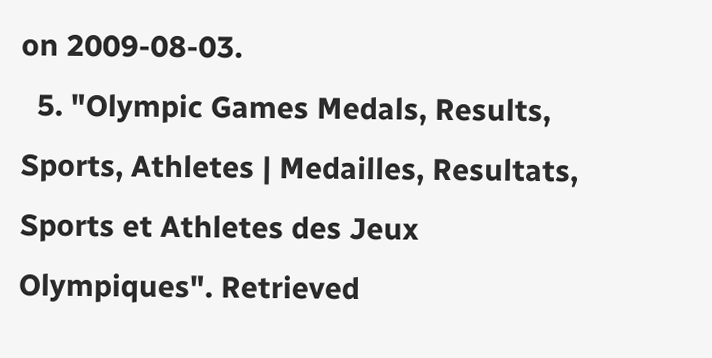on 2009-08-03.
  5. "Olympic Games Medals, Results, Sports, Athletes | Medailles, Resultats, Sports et Athletes des Jeux Olympiques". Retrieved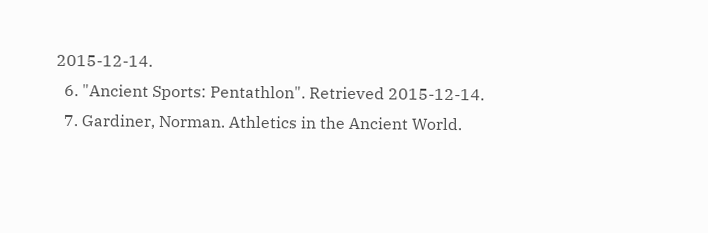2015-12-14.
  6. "Ancient Sports: Pentathlon". Retrieved 2015-12-14.
  7. Gardiner, Norman. Athletics in the Ancient World.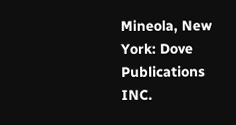Mineola, New York: Dove Publications INC.